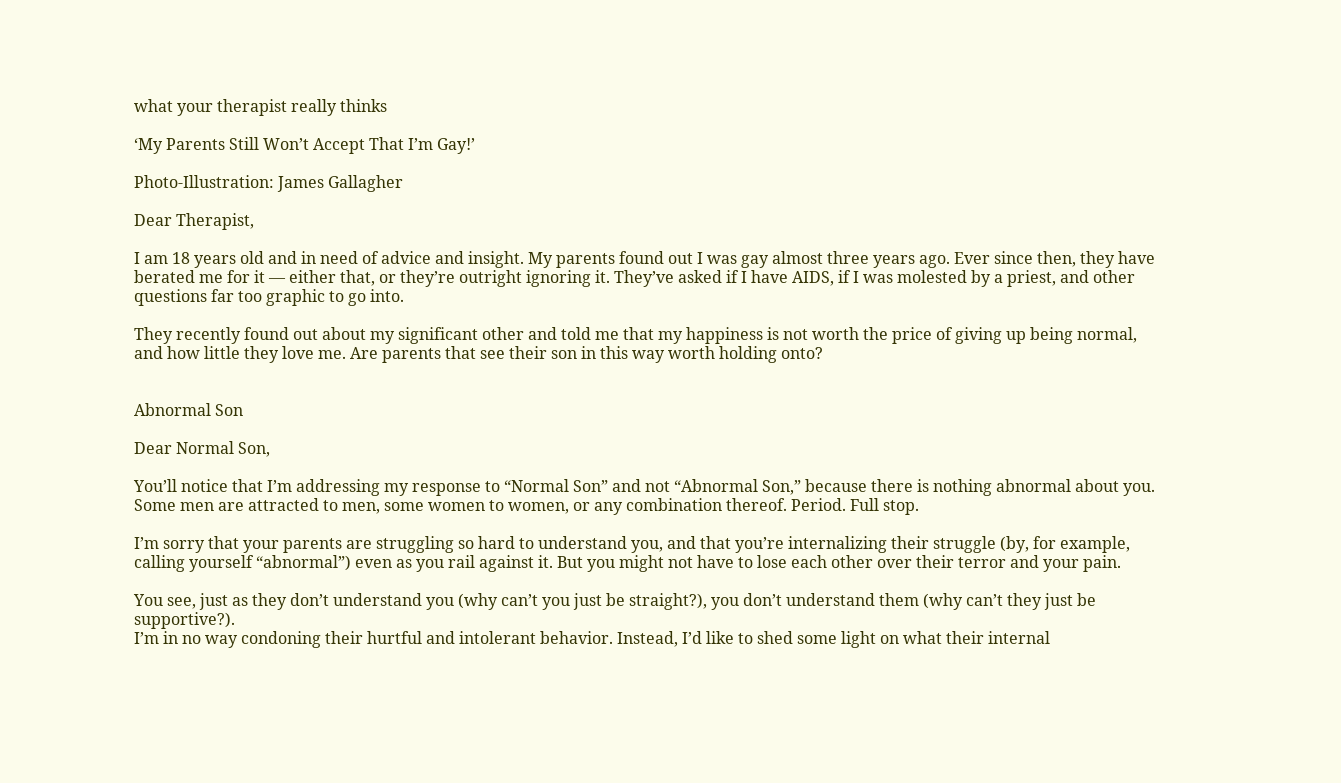what your therapist really thinks

‘My Parents Still Won’t Accept That I’m Gay!’

Photo-Illustration: James Gallagher

Dear Therapist,

I am 18 years old and in need of advice and insight. My parents found out I was gay almost three years ago. Ever since then, they have berated me for it — either that, or they’re outright ignoring it. They’ve asked if I have AIDS, if I was molested by a priest, and other questions far too graphic to go into.

They recently found out about my significant other and told me that my happiness is not worth the price of giving up being normal, and how little they love me. Are parents that see their son in this way worth holding onto?


Abnormal Son

Dear Normal Son,

You’ll notice that I’m addressing my response to “Normal Son” and not “Abnormal Son,” because there is nothing abnormal about you. Some men are attracted to men, some women to women, or any combination thereof. Period. Full stop.

I’m sorry that your parents are struggling so hard to understand you, and that you’re internalizing their struggle (by, for example, calling yourself “abnormal”) even as you rail against it. But you might not have to lose each other over their terror and your pain.

You see, just as they don’t understand you (why can’t you just be straight?), you don’t understand them (why can’t they just be supportive?).
I’m in no way condoning their hurtful and intolerant behavior. Instead, I’d like to shed some light on what their internal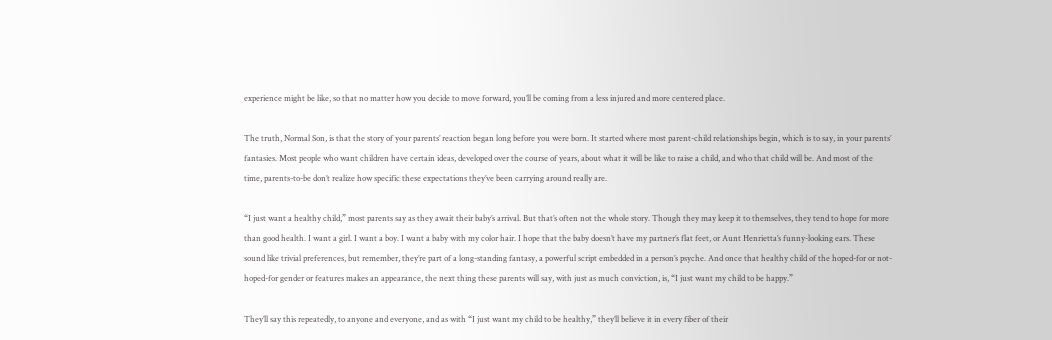experience might be like, so that no matter how you decide to move forward, you’ll be coming from a less injured and more centered place.

The truth, Normal Son, is that the story of your parents’ reaction began long before you were born. It started where most parent-child relationships begin, which is to say, in your parents’ fantasies. Most people who want children have certain ideas, developed over the course of years, about what it will be like to raise a child, and who that child will be. And most of the time, parents-to-be don’t realize how specific these expectations they’ve been carrying around really are.

“I just want a healthy child,” most parents say as they await their baby’s arrival. But that’s often not the whole story. Though they may keep it to themselves, they tend to hope for more than good health. I want a girl. I want a boy. I want a baby with my color hair. I hope that the baby doesn’t have my partner’s flat feet, or Aunt Henrietta’s funny-looking ears. These sound like trivial preferences, but remember, they’re part of a long-standing fantasy, a powerful script embedded in a person’s psyche. And once that healthy child of the hoped-for or not-hoped-for gender or features makes an appearance, the next thing these parents will say, with just as much conviction, is, “I just want my child to be happy.”

They’ll say this repeatedly, to anyone and everyone, and as with “I just want my child to be healthy,” they’ll believe it in every fiber of their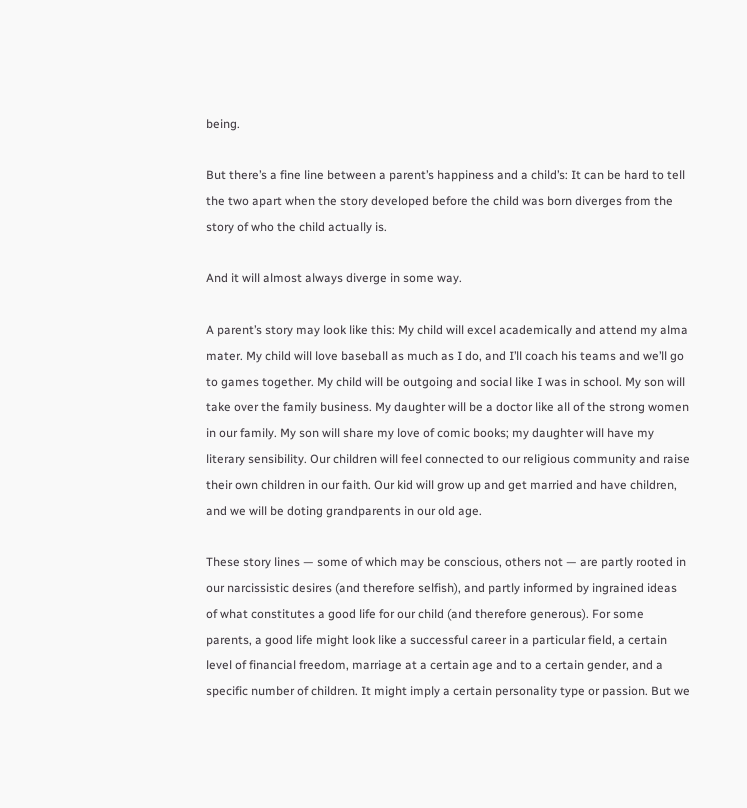being.

But there’s a fine line between a parent’s happiness and a child’s: It can be hard to tell the two apart when the story developed before the child was born diverges from the story of who the child actually is.

And it will almost always diverge in some way.

A parent’s story may look like this: My child will excel academically and attend my alma mater. My child will love baseball as much as I do, and I’ll coach his teams and we’ll go to games together. My child will be outgoing and social like I was in school. My son will take over the family business. My daughter will be a doctor like all of the strong women in our family. My son will share my love of comic books; my daughter will have my literary sensibility. Our children will feel connected to our religious community and raise their own children in our faith. Our kid will grow up and get married and have children, and we will be doting grandparents in our old age.

These story lines — some of which may be conscious, others not — are partly rooted in our narcissistic desires (and therefore selfish), and partly informed by ingrained ideas of what constitutes a good life for our child (and therefore generous). For some parents, a good life might look like a successful career in a particular field, a certain level of financial freedom, marriage at a certain age and to a certain gender, and a specific number of children. It might imply a certain personality type or passion. But we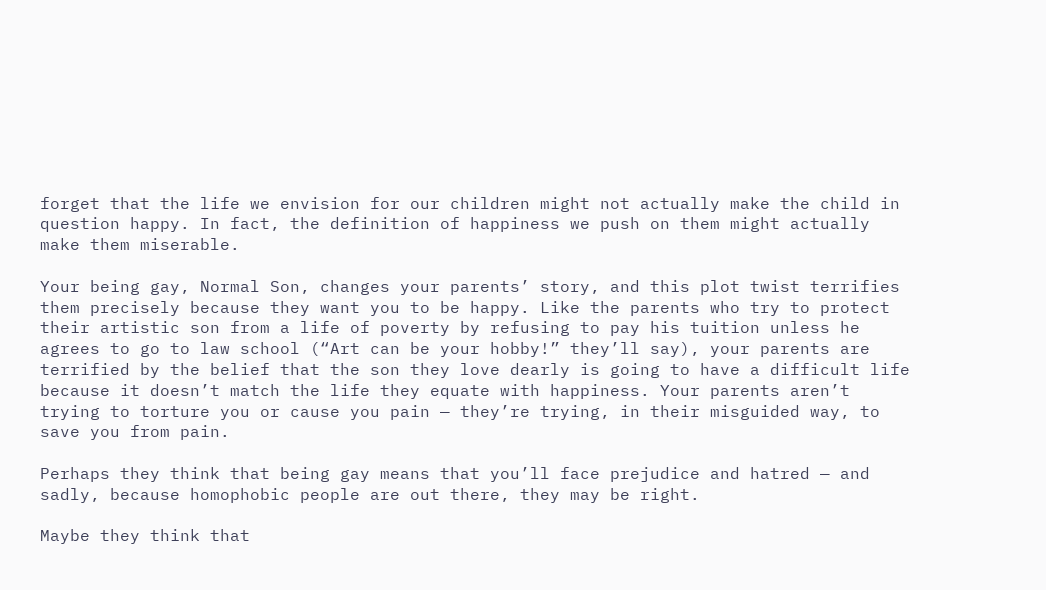forget that the life we envision for our children might not actually make the child in question happy. In fact, the definition of happiness we push on them might actually make them miserable.

Your being gay, Normal Son, changes your parents’ story, and this plot twist terrifies them precisely because they want you to be happy. Like the parents who try to protect their artistic son from a life of poverty by refusing to pay his tuition unless he agrees to go to law school (“Art can be your hobby!” they’ll say), your parents are terrified by the belief that the son they love dearly is going to have a difficult life because it doesn’t match the life they equate with happiness. Your parents aren’t trying to torture you or cause you pain — they’re trying, in their misguided way, to save you from pain.

Perhaps they think that being gay means that you’ll face prejudice and hatred — and sadly, because homophobic people are out there, they may be right.

Maybe they think that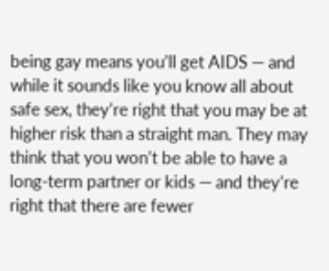being gay means you’ll get AIDS — and while it sounds like you know all about safe sex, they’re right that you may be at higher risk than a straight man. They may think that you won’t be able to have a long-term partner or kids — and they’re right that there are fewer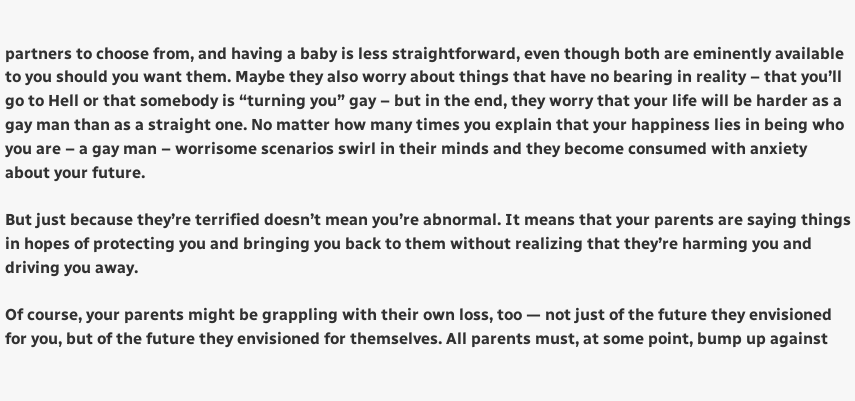partners to choose from, and having a baby is less straightforward, even though both are eminently available to you should you want them. Maybe they also worry about things that have no bearing in reality – that you’ll go to Hell or that somebody is “turning you” gay – but in the end, they worry that your life will be harder as a gay man than as a straight one. No matter how many times you explain that your happiness lies in being who you are – a gay man – worrisome scenarios swirl in their minds and they become consumed with anxiety about your future.

But just because they’re terrified doesn’t mean you’re abnormal. It means that your parents are saying things in hopes of protecting you and bringing you back to them without realizing that they’re harming you and driving you away.

Of course, your parents might be grappling with their own loss, too — not just of the future they envisioned for you, but of the future they envisioned for themselves. All parents must, at some point, bump up against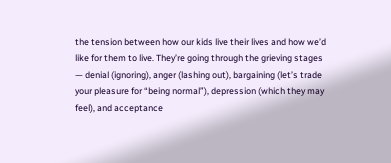the tension between how our kids live their lives and how we’d like for them to live. They’re going through the grieving stages — denial (ignoring), anger (lashing out), bargaining (let’s trade your pleasure for “being normal”), depression (which they may feel), and acceptance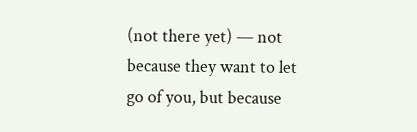(not there yet) — not because they want to let go of you, but because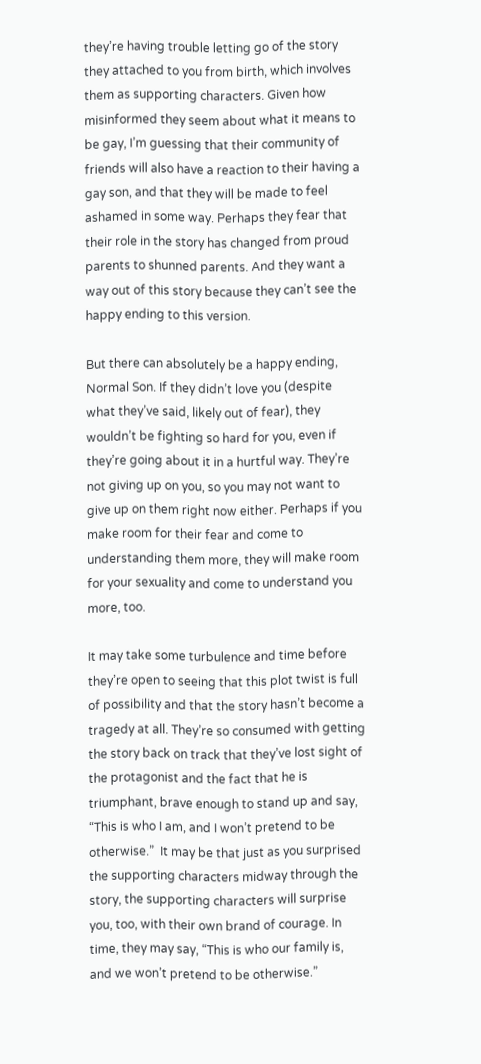they’re having trouble letting go of the story they attached to you from birth, which involves them as supporting characters. Given how misinformed they seem about what it means to be gay, I’m guessing that their community of friends will also have a reaction to their having a gay son, and that they will be made to feel ashamed in some way. Perhaps they fear that their role in the story has changed from proud parents to shunned parents. And they want a way out of this story because they can’t see the happy ending to this version.

But there can absolutely be a happy ending, Normal Son. If they didn’t love you (despite what they’ve said, likely out of fear), they wouldn’t be fighting so hard for you, even if they’re going about it in a hurtful way. They’re not giving up on you, so you may not want to give up on them right now either. Perhaps if you make room for their fear and come to understanding them more, they will make room for your sexuality and come to understand you more, too.

It may take some turbulence and time before they’re open to seeing that this plot twist is full of possibility and that the story hasn’t become a tragedy at all. They’re so consumed with getting the story back on track that they’ve lost sight of the protagonist and the fact that he is triumphant, brave enough to stand up and say, “This is who I am, and I won’t pretend to be otherwise.”  It may be that just as you surprised the supporting characters midway through the story, the supporting characters will surprise you, too, with their own brand of courage. In time, they may say, “This is who our family is, and we won’t pretend to be otherwise.”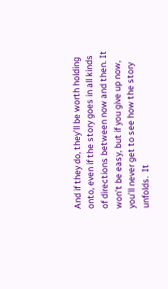And if they do, they’ll be worth holding onto, even if the story goes in all kinds of directions between now and then. It won’t be easy, but if you give up now, you’ll never get to see how the story unfolds.  It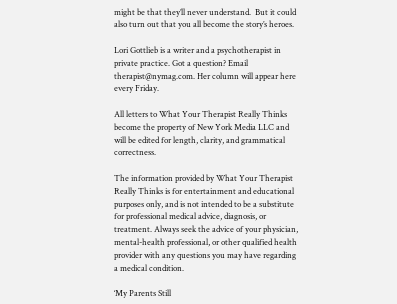might be that they’ll never understand.  But it could also turn out that you all become the story’s heroes.

Lori Gottlieb is a writer and a psychotherapist in private practice. Got a question? Email therapist@nymag.com. Her column will appear here every Friday.

All letters to What Your Therapist Really Thinks become the property of New York Media LLC and will be edited for length, clarity, and grammatical correctness.

The information provided by What Your Therapist Really Thinks is for entertainment and educational purposes only, and is not intended to be a substitute for professional medical advice, diagnosis, or treatment. Always seek the advice of your physician, mental-health professional, or other qualified health provider with any questions you may have regarding a medical condition.

‘My Parents Still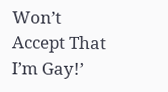Won’t Accept That I’m Gay!’